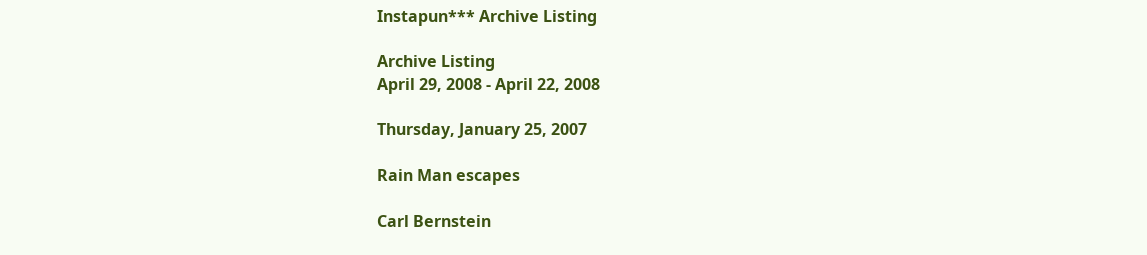Instapun*** Archive Listing

Archive Listing
April 29, 2008 - April 22, 2008

Thursday, January 25, 2007

Rain Man escapes

Carl Bernstein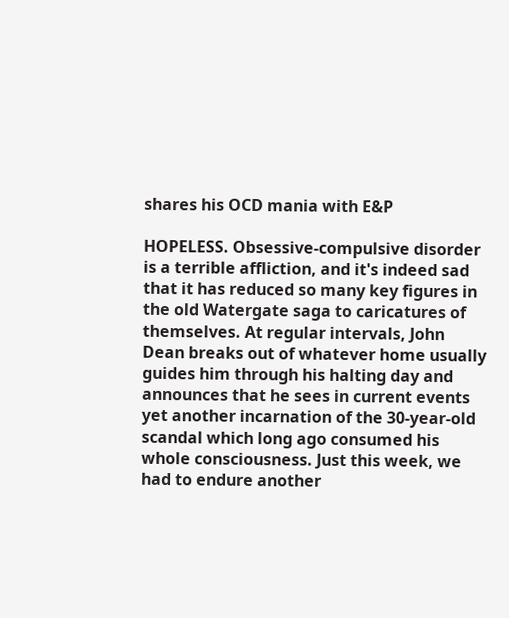shares his OCD mania with E&P

HOPELESS. Obsessive-compulsive disorder is a terrible affliction, and it's indeed sad that it has reduced so many key figures in the old Watergate saga to caricatures of themselves. At regular intervals, John Dean breaks out of whatever home usually guides him through his halting day and announces that he sees in current events yet another incarnation of the 30-year-old scandal which long ago consumed his whole consciousness. Just this week, we had to endure another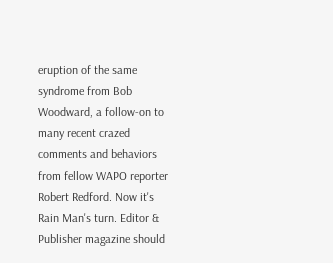eruption of the same syndrome from Bob Woodward, a follow-on to many recent crazed comments and behaviors from fellow WAPO reporter Robert Redford. Now it's Rain Man's turn. Editor & Publisher magazine should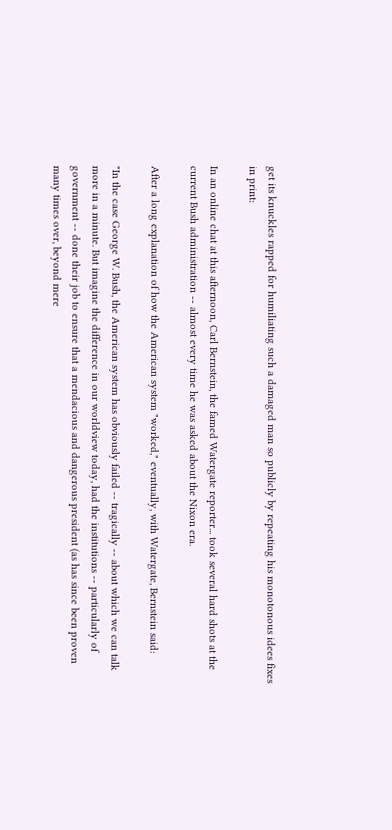get its knuckles rapped for humiliating such a damaged man so publicly by repeating his monotonous idees fixes in print:

In an online chat at this afternoon, Carl Bernstein, the famed Watergate reporter... took several hard shots at the current Bush administration -- almost every time he was asked about the Nixon era.

After a long explanation of how the American system "worked," eventually, with Watergate, Bernstein said:

"In the case George W. Bush, the American system has obviously failed -- tragically -- about which we can talk more in a minute. But imagine the difference in our worldview today, had the institutions -- particularly of government -- done their job to ensure that a mendacious and dangerous president (as has since been proven many times over, beyond mere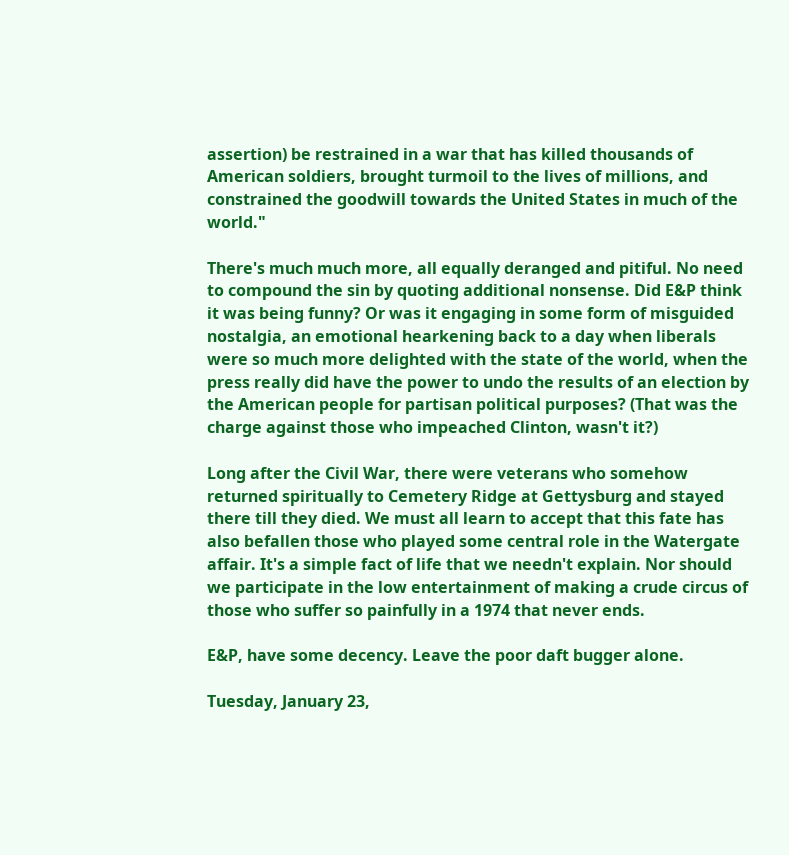assertion) be restrained in a war that has killed thousands of American soldiers, brought turmoil to the lives of millions, and constrained the goodwill towards the United States in much of the world."

There's much much more, all equally deranged and pitiful. No need to compound the sin by quoting additional nonsense. Did E&P think it was being funny? Or was it engaging in some form of misguided nostalgia, an emotional hearkening back to a day when liberals were so much more delighted with the state of the world, when the press really did have the power to undo the results of an election by the American people for partisan political purposes? (That was the charge against those who impeached Clinton, wasn't it?)

Long after the Civil War, there were veterans who somehow returned spiritually to Cemetery Ridge at Gettysburg and stayed there till they died. We must all learn to accept that this fate has also befallen those who played some central role in the Watergate affair. It's a simple fact of life that we needn't explain. Nor should we participate in the low entertainment of making a crude circus of those who suffer so painfully in a 1974 that never ends.

E&P, have some decency. Leave the poor daft bugger alone.

Tuesday, January 23,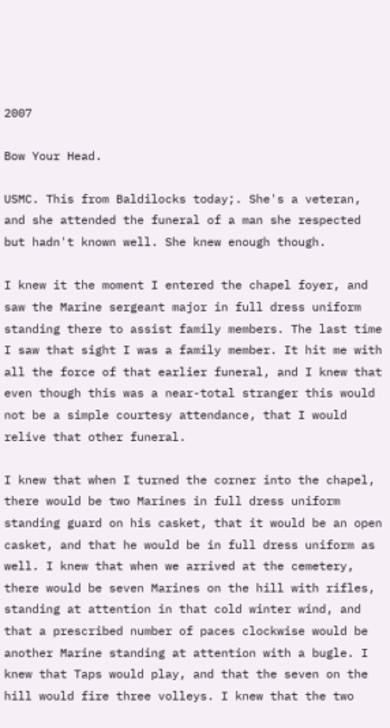2007

Bow Your Head.

USMC. This from Baldilocks today;. She's a veteran, and she attended the funeral of a man she respected but hadn't known well. She knew enough though.

I knew it the moment I entered the chapel foyer, and saw the Marine sergeant major in full dress uniform standing there to assist family members. The last time I saw that sight I was a family member. It hit me with all the force of that earlier funeral, and I knew that even though this was a near-total stranger this would not be a simple courtesy attendance, that I would relive that other funeral.

I knew that when I turned the corner into the chapel, there would be two Marines in full dress uniform standing guard on his casket, that it would be an open casket, and that he would be in full dress uniform as well. I knew that when we arrived at the cemetery, there would be seven Marines on the hill with rifles, standing at attention in that cold winter wind, and that a prescribed number of paces clockwise would be another Marine standing at attention with a bugle. I knew that Taps would play, and that the seven on the hill would fire three volleys. I knew that the two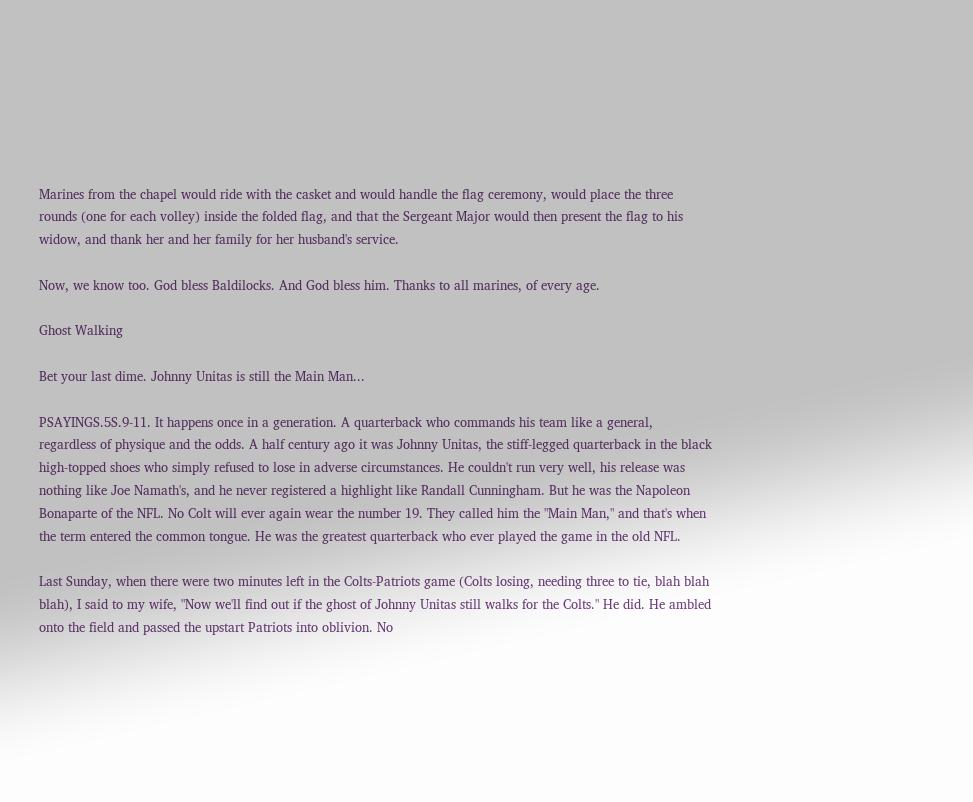Marines from the chapel would ride with the casket and would handle the flag ceremony, would place the three rounds (one for each volley) inside the folded flag, and that the Sergeant Major would then present the flag to his widow, and thank her and her family for her husband's service.

Now, we know too. God bless Baldilocks. And God bless him. Thanks to all marines, of every age.

Ghost Walking

Bet your last dime. Johnny Unitas is still the Main Man...

PSAYINGS.5S.9-11. It happens once in a generation. A quarterback who commands his team like a general, regardless of physique and the odds. A half century ago it was Johnny Unitas, the stiff-legged quarterback in the black high-topped shoes who simply refused to lose in adverse circumstances. He couldn't run very well, his release was nothing like Joe Namath's, and he never registered a highlight like Randall Cunningham. But he was the Napoleon Bonaparte of the NFL. No Colt will ever again wear the number 19. They called him the "Main Man," and that's when the term entered the common tongue. He was the greatest quarterback who ever played the game in the old NFL.

Last Sunday, when there were two minutes left in the Colts-Patriots game (Colts losing, needing three to tie, blah blah blah), I said to my wife, "Now we'll find out if the ghost of Johnny Unitas still walks for the Colts." He did. He ambled onto the field and passed the upstart Patriots into oblivion. No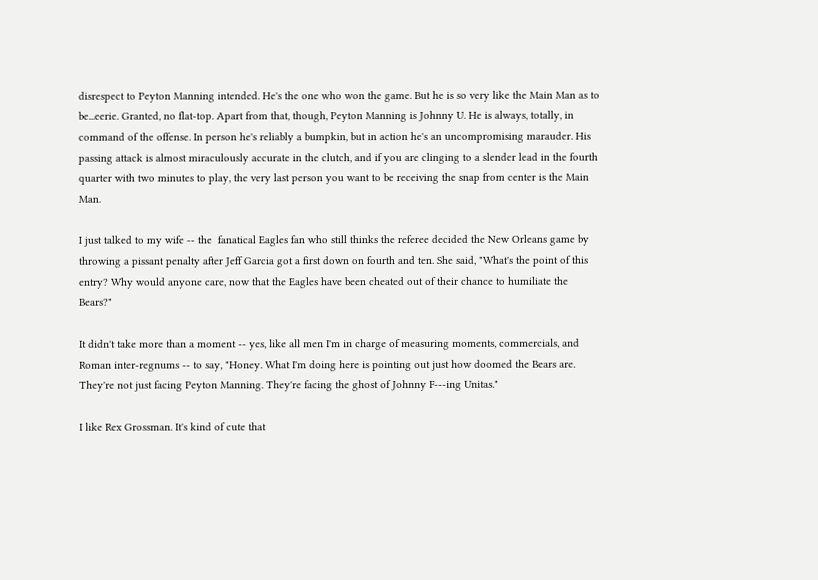disrespect to Peyton Manning intended. He's the one who won the game. But he is so very like the Main Man as to be...eerie. Granted, no flat-top. Apart from that, though, Peyton Manning is Johnny U. He is always, totally, in command of the offense. In person he's reliably a bumpkin, but in action he's an uncompromising marauder. His passing attack is almost miraculously accurate in the clutch, and if you are clinging to a slender lead in the fourth quarter with two minutes to play, the very last person you want to be receiving the snap from center is the Main Man.

I just talked to my wife -- the  fanatical Eagles fan who still thinks the referee decided the New Orleans game by throwing a pissant penalty after Jeff Garcia got a first down on fourth and ten. She said, "What's the point of this entry? Why would anyone care, now that the Eagles have been cheated out of their chance to humiliate the Bears?"

It didn't take more than a moment -- yes, like all men I'm in charge of measuring moments, commercials, and Roman inter-regnums -- to say, "Honey. What I'm doing here is pointing out just how doomed the Bears are. They're not just facing Peyton Manning. They're facing the ghost of Johnny F---ing Unitas."

I like Rex Grossman. It's kind of cute that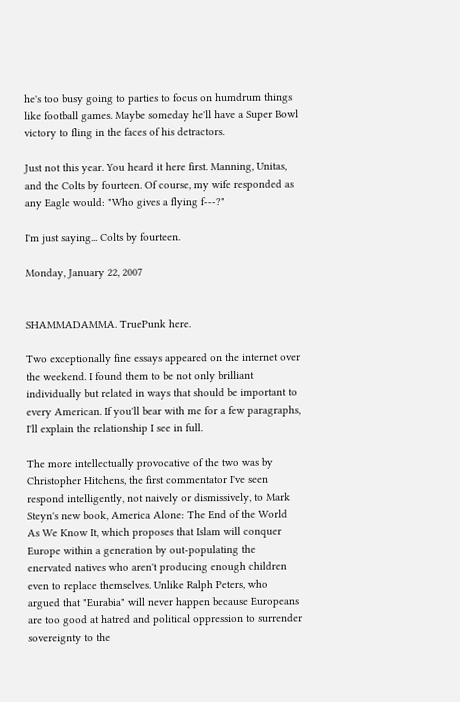he's too busy going to parties to focus on humdrum things like football games. Maybe someday he'll have a Super Bowl victory to fling in the faces of his detractors.

Just not this year. You heard it here first. Manning, Unitas, and the Colts by fourteen. Of course, my wife responded as any Eagle would: "Who gives a flying f---?"

I'm just saying... Colts by fourteen.

Monday, January 22, 2007


SHAMMADAMMA. TruePunk here.

Two exceptionally fine essays appeared on the internet over the weekend. I found them to be not only brilliant individually but related in ways that should be important to every American. If you'll bear with me for a few paragraphs, I'll explain the relationship I see in full.

The more intellectually provocative of the two was by Christopher Hitchens, the first commentator I've seen respond intelligently, not naively or dismissively, to Mark Steyn's new book, America Alone: The End of the World As We Know It, which proposes that Islam will conquer Europe within a generation by out-populating the enervated natives who aren't producing enough children even to replace themselves. Unlike Ralph Peters, who argued that "Eurabia" will never happen because Europeans are too good at hatred and political oppression to surrender sovereignty to the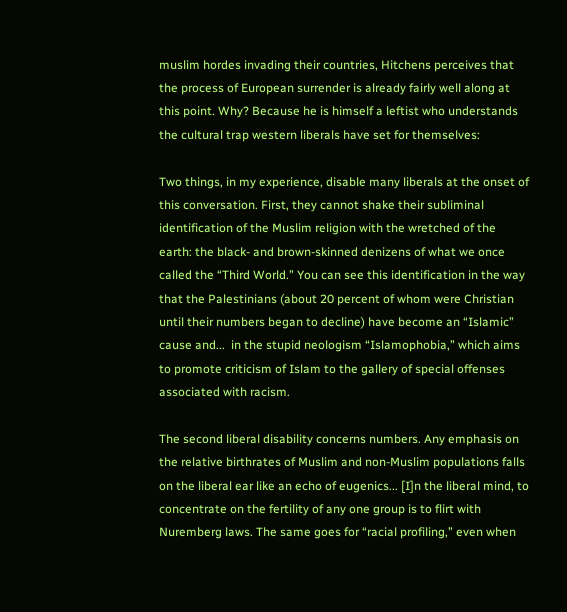muslim hordes invading their countries, Hitchens perceives that the process of European surrender is already fairly well along at this point. Why? Because he is himself a leftist who understands the cultural trap western liberals have set for themselves:

Two things, in my experience, disable many liberals at the onset of this conversation. First, they cannot shake their subliminal identification of the Muslim religion with the wretched of the earth: the black- and brown-skinned denizens of what we once called the “Third World.” You can see this identification in the way that the Palestinians (about 20 percent of whom were Christian until their numbers began to decline) have become an “Islamic” cause and...  in the stupid neologism “Islamophobia,” which aims to promote criticism of Islam to the gallery of special offenses associated with racism.

The second liberal disability concerns numbers. Any emphasis on the relative birthrates of Muslim and non-Muslim populations falls on the liberal ear like an echo of eugenics... [I]n the liberal mind, to concentrate on the fertility of any one group is to flirt with Nuremberg laws. The same goes for “racial profiling,” even when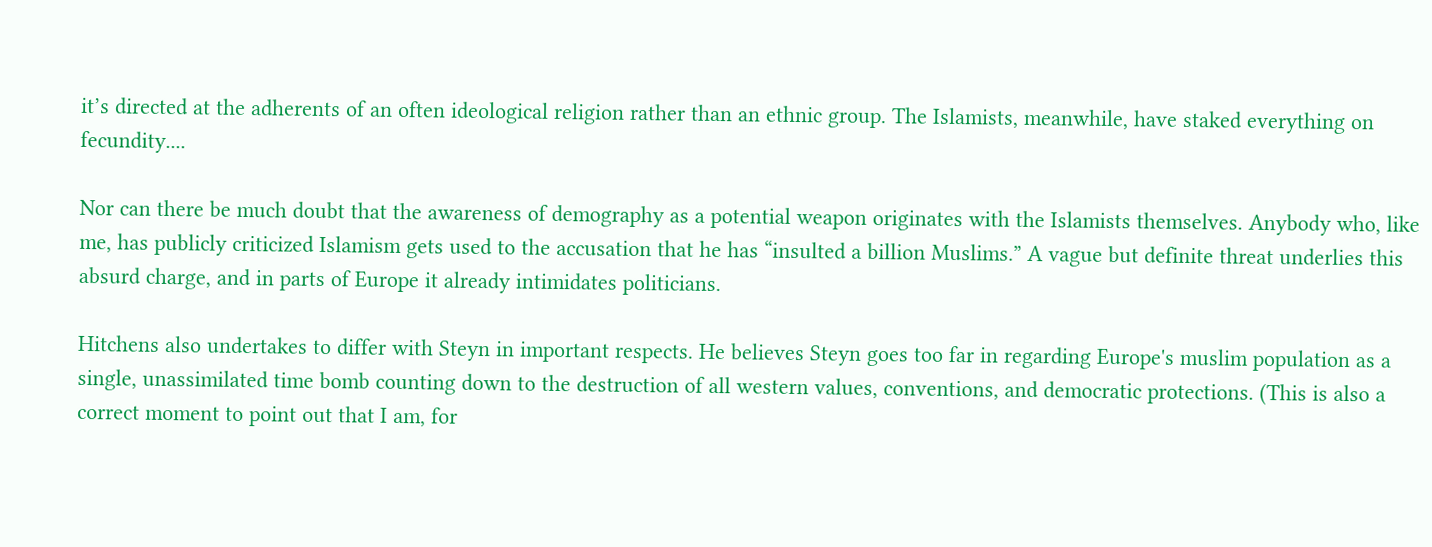it’s directed at the adherents of an often ideological religion rather than an ethnic group. The Islamists, meanwhile, have staked everything on fecundity....

Nor can there be much doubt that the awareness of demography as a potential weapon originates with the Islamists themselves. Anybody who, like me, has publicly criticized Islamism gets used to the accusation that he has “insulted a billion Muslims.” A vague but definite threat underlies this absurd charge, and in parts of Europe it already intimidates politicians.

Hitchens also undertakes to differ with Steyn in important respects. He believes Steyn goes too far in regarding Europe's muslim population as a single, unassimilated time bomb counting down to the destruction of all western values, conventions, and democratic protections. (This is also a correct moment to point out that I am, for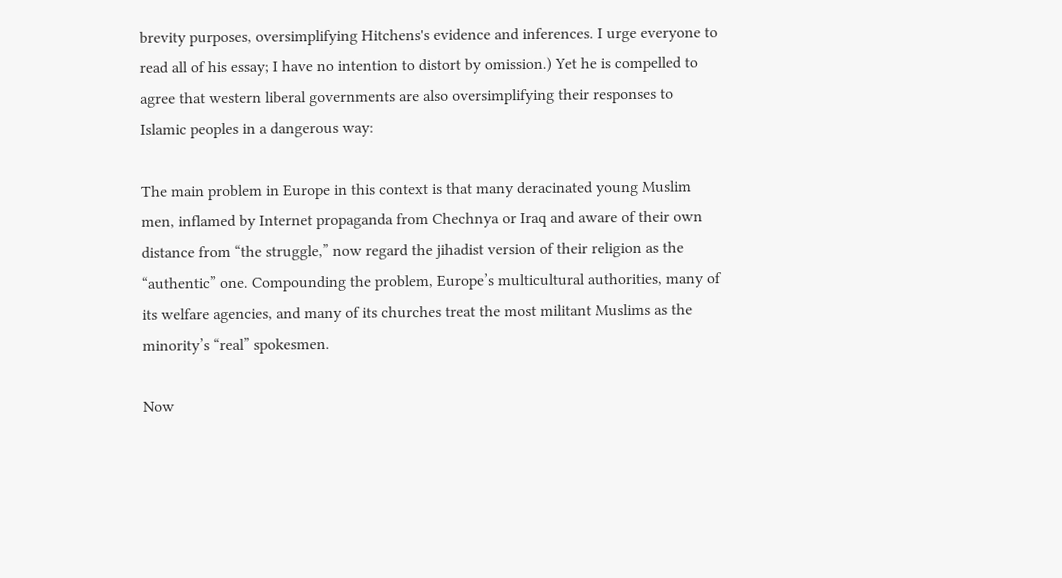brevity purposes, oversimplifying Hitchens's evidence and inferences. I urge everyone to read all of his essay; I have no intention to distort by omission.) Yet he is compelled to agree that western liberal governments are also oversimplifying their responses to Islamic peoples in a dangerous way:

The main problem in Europe in this context is that many deracinated young Muslim men, inflamed by Internet propaganda from Chechnya or Iraq and aware of their own distance from “the struggle,” now regard the jihadist version of their religion as the “authentic” one. Compounding the problem, Europe’s multicultural authorities, many of its welfare agencies, and many of its churches treat the most militant Muslims as the minority’s “real” spokesmen.

Now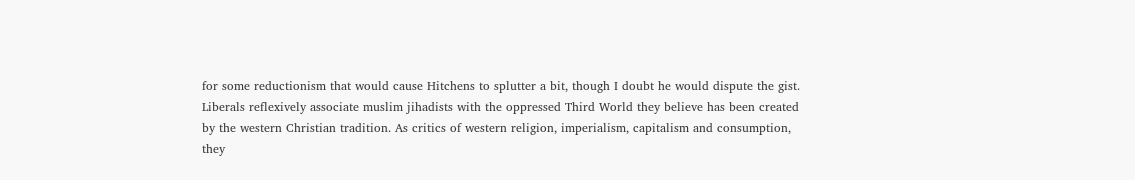for some reductionism that would cause Hitchens to splutter a bit, though I doubt he would dispute the gist. Liberals reflexively associate muslim jihadists with the oppressed Third World they believe has been created by the western Christian tradition. As critics of western religion, imperialism, capitalism and consumption, they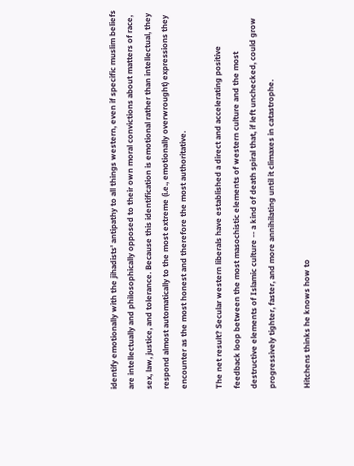identify emotionally with the jihadists' antipathy to all things western, even if specific muslim beliefs are intellectually and philosophically opposed to their own moral convictions about matters of race, sex, law, justice, and tolerance. Because this identification is emotional rather than intellectual, they respond almost automatically to the most extreme (i.e., emotionally overwrought) expressions they encounter as the most honest and therefore the most authoritative.

The net result? Secular western liberals have established a direct and accelerating positive feedback loop between the most masochistic elements of western culture and the most destructive elements of Islamic culture -- a kind of death spiral that, if left unchecked, could grow progressively tighter, faster, and more annihilating until it climaxes in catastrophe.

Hitchens thinks he knows how to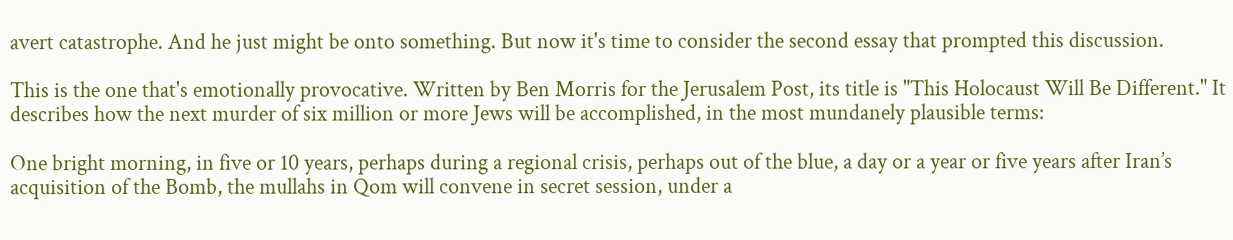avert catastrophe. And he just might be onto something. But now it's time to consider the second essay that prompted this discussion.

This is the one that's emotionally provocative. Written by Ben Morris for the Jerusalem Post, its title is "This Holocaust Will Be Different." It describes how the next murder of six million or more Jews will be accomplished, in the most mundanely plausible terms:

One bright morning, in five or 10 years, perhaps during a regional crisis, perhaps out of the blue, a day or a year or five years after Iran’s acquisition of the Bomb, the mullahs in Qom will convene in secret session, under a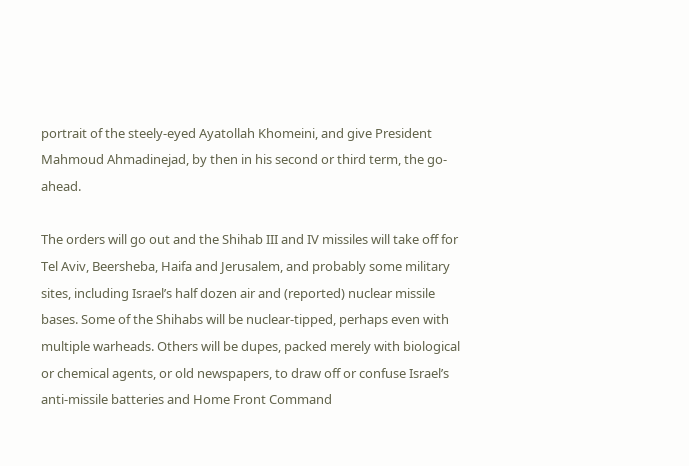portrait of the steely-eyed Ayatollah Khomeini, and give President Mahmoud Ahmadinejad, by then in his second or third term, the go-ahead.

The orders will go out and the Shihab III and IV missiles will take off for Tel Aviv, Beersheba, Haifa and Jerusalem, and probably some military sites, including Israel’s half dozen air and (reported) nuclear missile bases. Some of the Shihabs will be nuclear-tipped, perhaps even with multiple warheads. Others will be dupes, packed merely with biological or chemical agents, or old newspapers, to draw off or confuse Israel’s anti-missile batteries and Home Front Command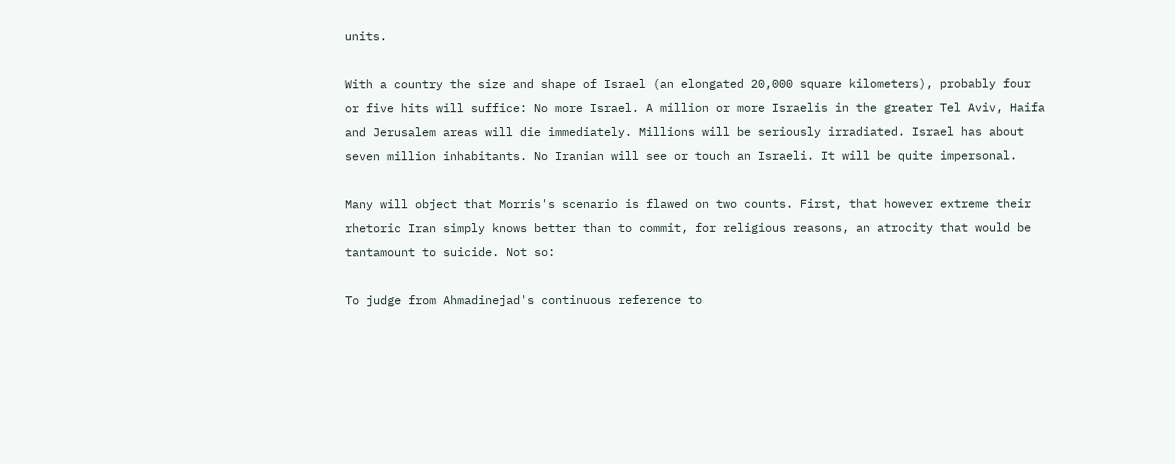units.

With a country the size and shape of Israel (an elongated 20,000 square kilometers), probably four or five hits will suffice: No more Israel. A million or more Israelis in the greater Tel Aviv, Haifa and Jerusalem areas will die immediately. Millions will be seriously irradiated. Israel has about seven million inhabitants. No Iranian will see or touch an Israeli. It will be quite impersonal.

Many will object that Morris's scenario is flawed on two counts. First, that however extreme their rhetoric Iran simply knows better than to commit, for religious reasons, an atrocity that would be tantamount to suicide. Not so:

To judge from Ahmadinejad's continuous reference to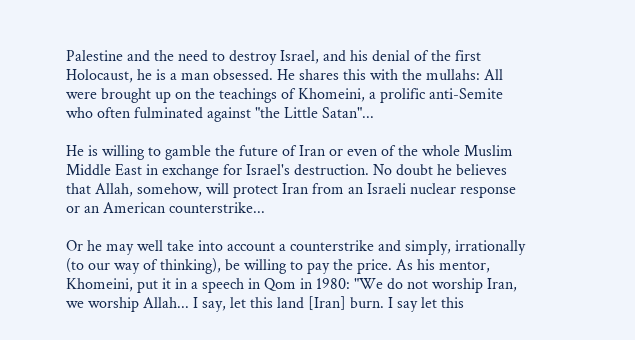Palestine and the need to destroy Israel, and his denial of the first Holocaust, he is a man obsessed. He shares this with the mullahs: All were brought up on the teachings of Khomeini, a prolific anti-Semite who often fulminated against "the Little Satan"...

He is willing to gamble the future of Iran or even of the whole Muslim Middle East in exchange for Israel's destruction. No doubt he believes that Allah, somehow, will protect Iran from an Israeli nuclear response or an American counterstrike...

Or he may well take into account a counterstrike and simply, irrationally (to our way of thinking), be willing to pay the price. As his mentor, Khomeini, put it in a speech in Qom in 1980: "We do not worship Iran, we worship Allah... I say, let this land [Iran] burn. I say let this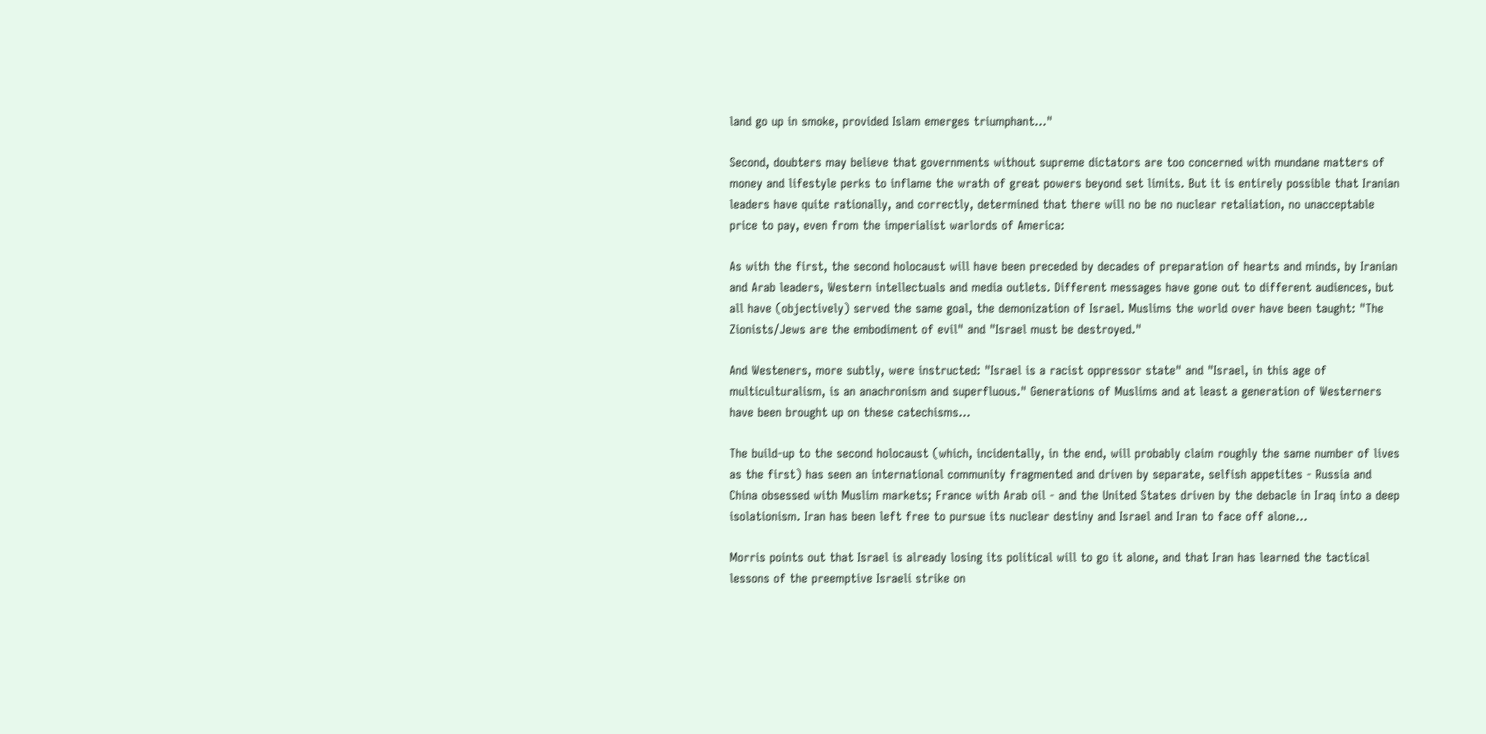land go up in smoke, provided Islam emerges triumphant..."

Second, doubters may believe that governments without supreme dictators are too concerned with mundane matters of money and lifestyle perks to inflame the wrath of great powers beyond set limits. But it is entirely possible that Iranian leaders have quite rationally, and correctly, determined that there will no be no nuclear retaliation, no unacceptable price to pay, even from the imperialist warlords of America:

As with the first, the second holocaust will have been preceded by decades of preparation of hearts and minds, by Iranian and Arab leaders, Western intellectuals and media outlets. Different messages have gone out to different audiences, but all have (objectively) served the same goal, the demonization of Israel. Muslims the world over have been taught: "The Zionists/Jews are the embodiment of evil" and "Israel must be destroyed."

And Westeners, more subtly, were instructed: "Israel is a racist oppressor state" and "Israel, in this age of multiculturalism, is an anachronism and superfluous." Generations of Muslims and at least a generation of Westerners have been brought up on these catechisms...

The build-up to the second holocaust (which, incidentally, in the end, will probably claim roughly the same number of lives as the first) has seen an international community fragmented and driven by separate, selfish appetites - Russia and China obsessed with Muslim markets; France with Arab oil - and the United States driven by the debacle in Iraq into a deep isolationism. Iran has been left free to pursue its nuclear destiny and Israel and Iran to face off alone...

Morris points out that Israel is already losing its political will to go it alone, and that Iran has learned the tactical lessons of the preemptive Israeli strike on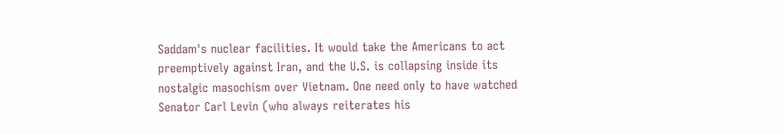Saddam's nuclear facilities. It would take the Americans to act preemptively against Iran, and the U.S. is collapsing inside its nostalgic masochism over Vietnam. One need only to have watched Senator Carl Levin (who always reiterates his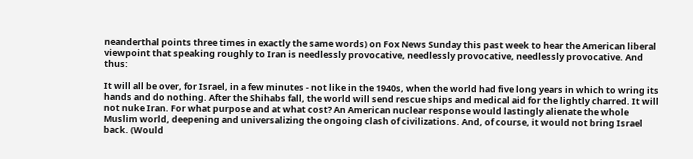neanderthal points three times in exactly the same words) on Fox News Sunday this past week to hear the American liberal viewpoint that speaking roughly to Iran is needlessly provocative, needlessly provocative, needlessly provocative. And thus:

It will all be over, for Israel, in a few minutes - not like in the 1940s, when the world had five long years in which to wring its hands and do nothing. After the Shihabs fall, the world will send rescue ships and medical aid for the lightly charred. It will not nuke Iran. For what purpose and at what cost? An American nuclear response would lastingly alienate the whole Muslim world, deepening and universalizing the ongoing clash of civilizations. And, of course, it would not bring Israel back. (Would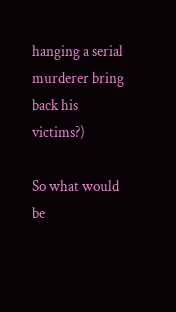hanging a serial murderer bring back his victims?)

So what would be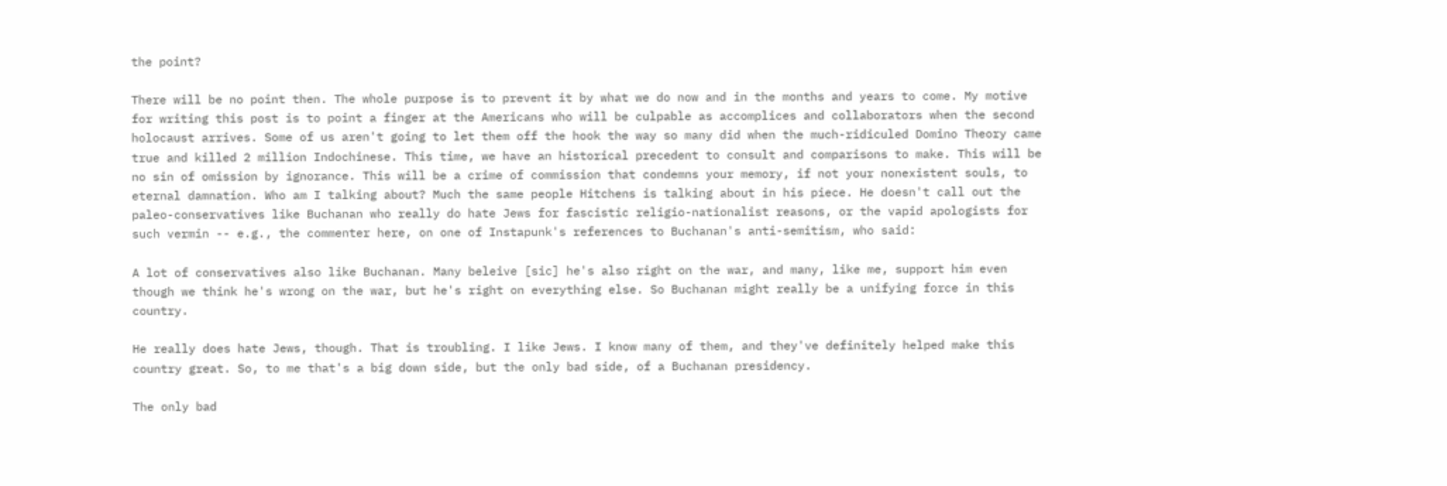the point?

There will be no point then. The whole purpose is to prevent it by what we do now and in the months and years to come. My motive for writing this post is to point a finger at the Americans who will be culpable as accomplices and collaborators when the second holocaust arrives. Some of us aren't going to let them off the hook the way so many did when the much-ridiculed Domino Theory came true and killed 2 million Indochinese. This time, we have an historical precedent to consult and comparisons to make. This will be no sin of omission by ignorance. This will be a crime of commission that condemns your memory, if not your nonexistent souls, to eternal damnation. Who am I talking about? Much the same people Hitchens is talking about in his piece. He doesn't call out the paleo-conservatives like Buchanan who really do hate Jews for fascistic religio-nationalist reasons, or the vapid apologists for such vermin -- e.g., the commenter here, on one of Instapunk's references to Buchanan's anti-semitism, who said:

A lot of conservatives also like Buchanan. Many beleive [sic] he's also right on the war, and many, like me, support him even though we think he's wrong on the war, but he's right on everything else. So Buchanan might really be a unifying force in this country.

He really does hate Jews, though. That is troubling. I like Jews. I know many of them, and they've definitely helped make this country great. So, to me that's a big down side, but the only bad side, of a Buchanan presidency.

The only bad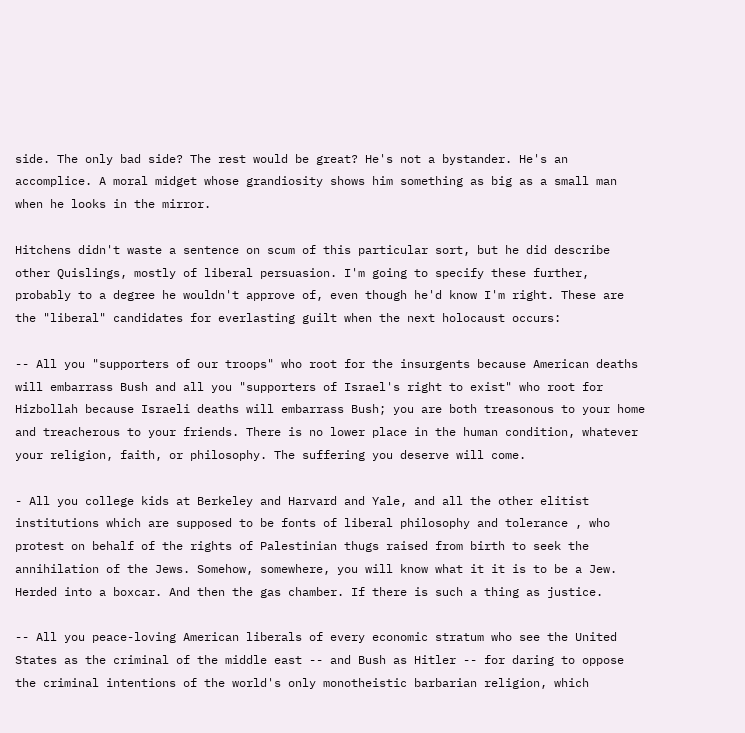side. The only bad side? The rest would be great? He's not a bystander. He's an accomplice. A moral midget whose grandiosity shows him something as big as a small man when he looks in the mirror.

Hitchens didn't waste a sentence on scum of this particular sort, but he did describe other Quislings, mostly of liberal persuasion. I'm going to specify these further, probably to a degree he wouldn't approve of, even though he'd know I'm right. These are the "liberal" candidates for everlasting guilt when the next holocaust occurs:

-- All you "supporters of our troops" who root for the insurgents because American deaths will embarrass Bush and all you "supporters of Israel's right to exist" who root for Hizbollah because Israeli deaths will embarrass Bush; you are both treasonous to your home and treacherous to your friends. There is no lower place in the human condition, whatever your religion, faith, or philosophy. The suffering you deserve will come.

- All you college kids at Berkeley and Harvard and Yale, and all the other elitist institutions which are supposed to be fonts of liberal philosophy and tolerance , who protest on behalf of the rights of Palestinian thugs raised from birth to seek the annihilation of the Jews. Somehow, somewhere, you will know what it it is to be a Jew. Herded into a boxcar. And then the gas chamber. If there is such a thing as justice.

-- All you peace-loving American liberals of every economic stratum who see the United States as the criminal of the middle east -- and Bush as Hitler -- for daring to oppose the criminal intentions of the world's only monotheistic barbarian religion, which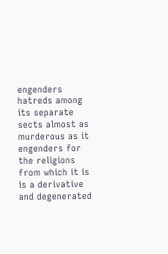engenders hatreds among its separate sects almost as murderous as it engenders for the religions from which it is is a derivative and degenerated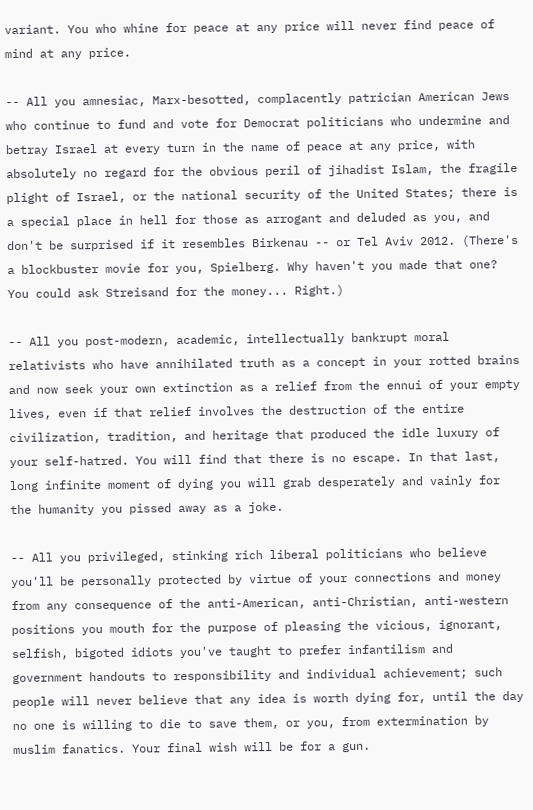variant. You who whine for peace at any price will never find peace of mind at any price.

-- All you amnesiac, Marx-besotted, complacently patrician American Jews who continue to fund and vote for Democrat politicians who undermine and betray Israel at every turn in the name of peace at any price, with absolutely no regard for the obvious peril of jihadist Islam, the fragile plight of Israel, or the national security of the United States; there is a special place in hell for those as arrogant and deluded as you, and don't be surprised if it resembles Birkenau -- or Tel Aviv 2012. (There's a blockbuster movie for you, Spielberg. Why haven't you made that one? You could ask Streisand for the money... Right.)

-- All you post-modern, academic, intellectually bankrupt moral relativists who have annihilated truth as a concept in your rotted brains and now seek your own extinction as a relief from the ennui of your empty lives, even if that relief involves the destruction of the entire civilization, tradition, and heritage that produced the idle luxury of your self-hatred. You will find that there is no escape. In that last, long infinite moment of dying you will grab desperately and vainly for the humanity you pissed away as a joke.

-- All you privileged, stinking rich liberal politicians who believe you'll be personally protected by virtue of your connections and money from any consequence of the anti-American, anti-Christian, anti-western positions you mouth for the purpose of pleasing the vicious, ignorant, selfish, bigoted idiots you've taught to prefer infantilism and government handouts to responsibility and individual achievement; such people will never believe that any idea is worth dying for, until the day no one is willing to die to save them, or you, from extermination by muslim fanatics. Your final wish will be for a gun.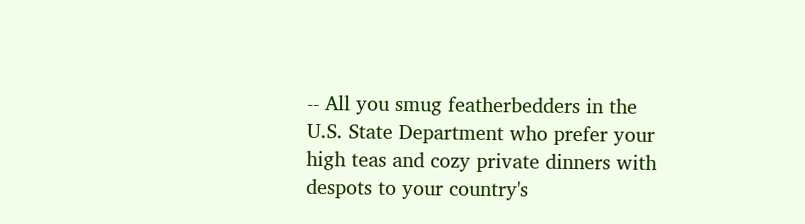-- All you smug featherbedders in the U.S. State Department who prefer your high teas and cozy private dinners with despots to your country's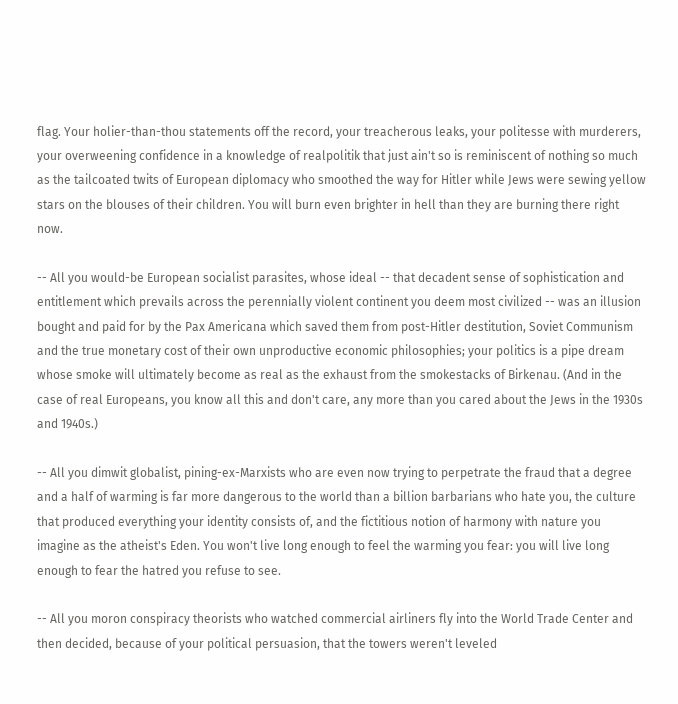flag. Your holier-than-thou statements off the record, your treacherous leaks, your politesse with murderers, your overweening confidence in a knowledge of realpolitik that just ain't so is reminiscent of nothing so much as the tailcoated twits of European diplomacy who smoothed the way for Hitler while Jews were sewing yellow stars on the blouses of their children. You will burn even brighter in hell than they are burning there right now.

-- All you would-be European socialist parasites, whose ideal -- that decadent sense of sophistication and entitlement which prevails across the perennially violent continent you deem most civilized -- was an illusion bought and paid for by the Pax Americana which saved them from post-Hitler destitution, Soviet Communism and the true monetary cost of their own unproductive economic philosophies; your politics is a pipe dream whose smoke will ultimately become as real as the exhaust from the smokestacks of Birkenau. (And in the case of real Europeans, you know all this and don't care, any more than you cared about the Jews in the 1930s and 1940s.)

-- All you dimwit globalist, pining-ex-Marxists who are even now trying to perpetrate the fraud that a degree and a half of warming is far more dangerous to the world than a billion barbarians who hate you, the culture that produced everything your identity consists of, and the fictitious notion of harmony with nature you imagine as the atheist's Eden. You won't live long enough to feel the warming you fear: you will live long enough to fear the hatred you refuse to see.

-- All you moron conspiracy theorists who watched commercial airliners fly into the World Trade Center and then decided, because of your political persuasion, that the towers weren't leveled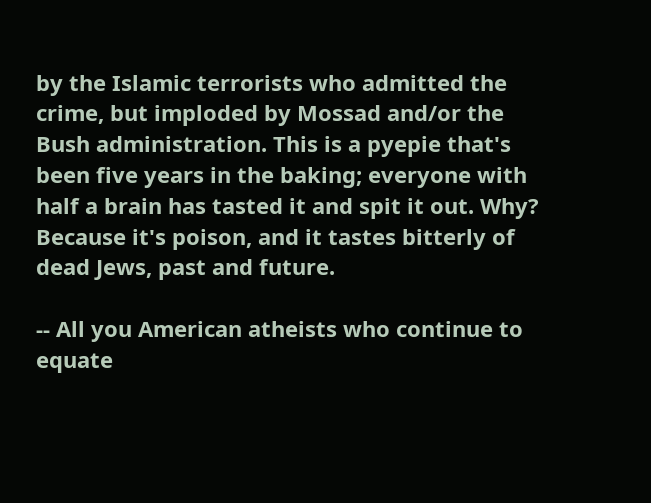by the Islamic terrorists who admitted the crime, but imploded by Mossad and/or the Bush administration. This is a pyepie that's been five years in the baking; everyone with half a brain has tasted it and spit it out. Why? Because it's poison, and it tastes bitterly of dead Jews, past and future.

-- All you American atheists who continue to equate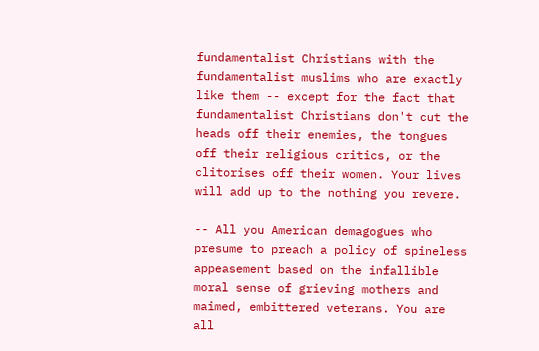fundamentalist Christians with the fundamentalist muslims who are exactly like them -- except for the fact that fundamentalist Christians don't cut the heads off their enemies, the tongues off their religious critics, or the clitorises off their women. Your lives will add up to the nothing you revere.

-- All you American demagogues who presume to preach a policy of spineless appeasement based on the infallible moral sense of grieving mothers and maimed, embittered veterans. You are all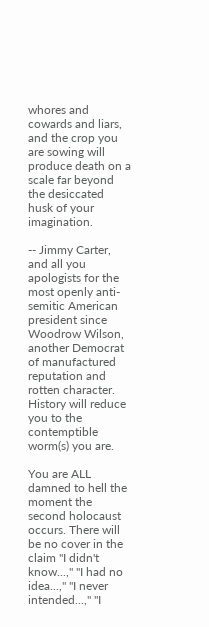whores and cowards and liars, and the crop you are sowing will produce death on a scale far beyond the desiccated husk of your imagination.

-- Jimmy Carter, and all you apologists for the most openly anti-semitic American president since Woodrow Wilson, another Democrat of manufactured reputation and rotten character. History will reduce you to the contemptible worm(s) you are.

You are ALL damned to hell the moment the second holocaust occurs. There will be no cover in the claim "I didn't know...," "I had no idea...," "I never intended...," "I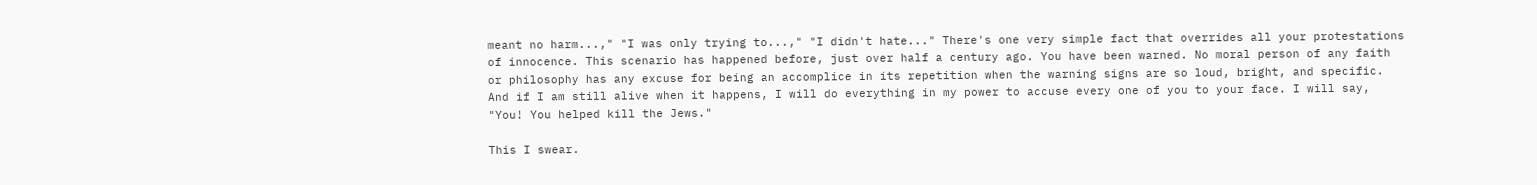meant no harm...," "I was only trying to...," "I didn't hate..." There's one very simple fact that overrides all your protestations of innocence. This scenario has happened before, just over half a century ago. You have been warned. No moral person of any faith or philosophy has any excuse for being an accomplice in its repetition when the warning signs are so loud, bright, and specific. And if I am still alive when it happens, I will do everything in my power to accuse every one of you to your face. I will say, "You! You helped kill the Jews."

This I swear.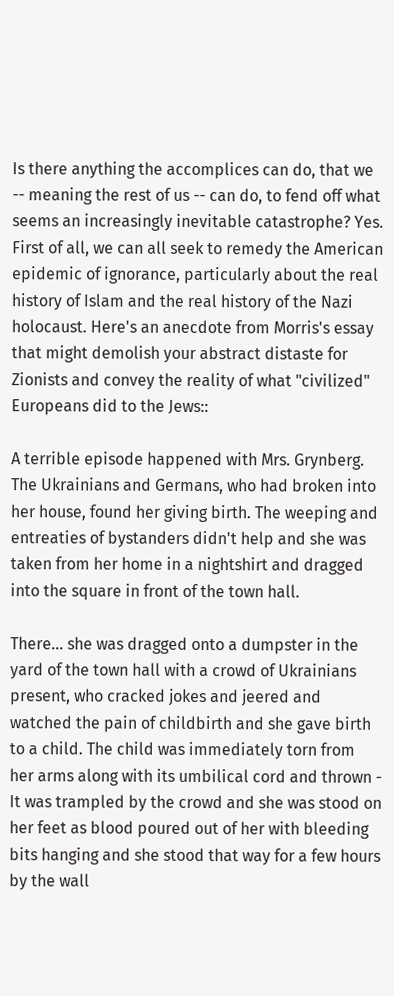Is there anything the accomplices can do, that we -- meaning the rest of us -- can do, to fend off what seems an increasingly inevitable catastrophe? Yes. First of all, we can all seek to remedy the American epidemic of ignorance, particularly about the real history of Islam and the real history of the Nazi holocaust. Here's an anecdote from Morris's essay that might demolish your abstract distaste for Zionists and convey the reality of what "civilized" Europeans did to the Jews::

A terrible episode happened with Mrs. Grynberg. The Ukrainians and Germans, who had broken into her house, found her giving birth. The weeping and entreaties of bystanders didn't help and she was taken from her home in a nightshirt and dragged into the square in front of the town hall.

There... she was dragged onto a dumpster in the yard of the town hall with a crowd of Ukrainians present, who cracked jokes and jeered and watched the pain of childbirth and she gave birth to a child. The child was immediately torn from her arms along with its umbilical cord and thrown - It was trampled by the crowd and she was stood on her feet as blood poured out of her with bleeding bits hanging and she stood that way for a few hours by the wall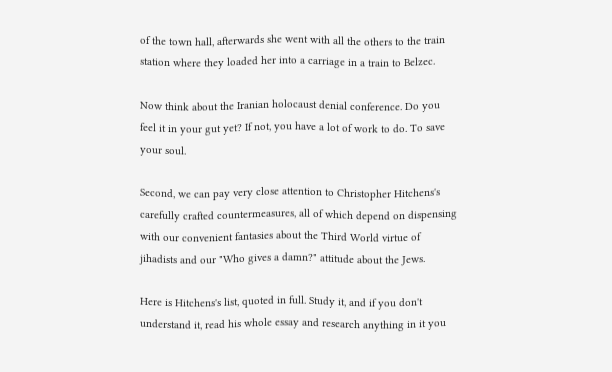of the town hall, afterwards she went with all the others to the train station where they loaded her into a carriage in a train to Belzec.

Now think about the Iranian holocaust denial conference. Do you feel it in your gut yet? If not, you have a lot of work to do. To save your soul.

Second, we can pay very close attention to Christopher Hitchens's carefully crafted countermeasures, all of which depend on dispensing with our convenient fantasies about the Third World virtue of jihadists and our "Who gives a damn?" attitude about the Jews.

Here is Hitchens's list, quoted in full. Study it, and if you don't understand it, read his whole essay and research anything in it you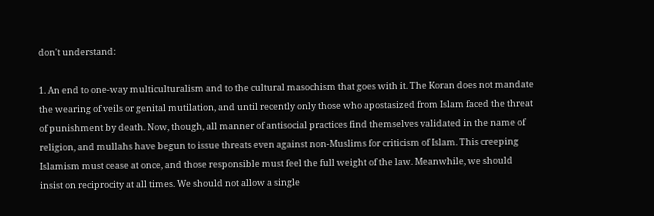don't understand:

1. An end to one-way multiculturalism and to the cultural masochism that goes with it. The Koran does not mandate the wearing of veils or genital mutilation, and until recently only those who apostasized from Islam faced the threat of punishment by death. Now, though, all manner of antisocial practices find themselves validated in the name of religion, and mullahs have begun to issue threats even against non-Muslims for criticism of Islam. This creeping Islamism must cease at once, and those responsible must feel the full weight of the law. Meanwhile, we should insist on reciprocity at all times. We should not allow a single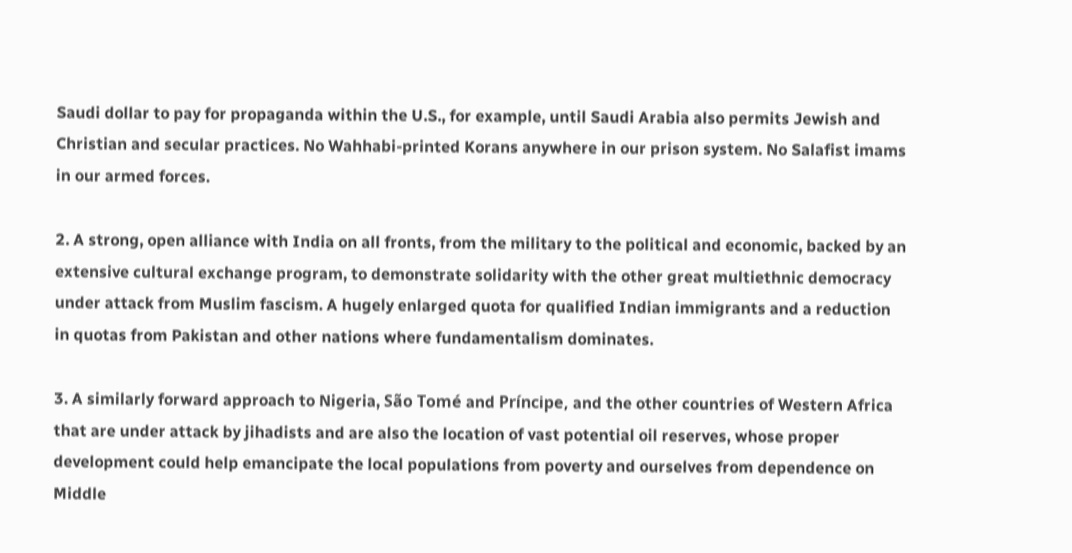Saudi dollar to pay for propaganda within the U.S., for example, until Saudi Arabia also permits Jewish and Christian and secular practices. No Wahhabi-printed Korans anywhere in our prison system. No Salafist imams in our armed forces.

2. A strong, open alliance with India on all fronts, from the military to the political and economic, backed by an extensive cultural exchange program, to demonstrate solidarity with the other great multiethnic democracy under attack from Muslim fascism. A hugely enlarged quota for qualified Indian immigrants and a reduction in quotas from Pakistan and other nations where fundamentalism dominates.

3. A similarly forward approach to Nigeria, São Tomé and Príncipe, and the other countries of Western Africa that are under attack by jihadists and are also the location of vast potential oil reserves, whose proper development could help emancipate the local populations from poverty and ourselves from dependence on Middle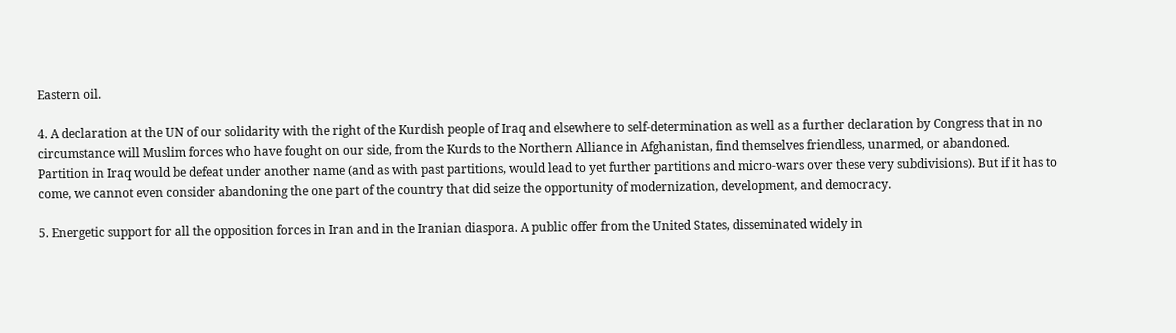Eastern oil.

4. A declaration at the UN of our solidarity with the right of the Kurdish people of Iraq and elsewhere to self-determination as well as a further declaration by Congress that in no circumstance will Muslim forces who have fought on our side, from the Kurds to the Northern Alliance in Afghanistan, find themselves friendless, unarmed, or abandoned. Partition in Iraq would be defeat under another name (and as with past partitions, would lead to yet further partitions and micro-wars over these very subdivisions). But if it has to come, we cannot even consider abandoning the one part of the country that did seize the opportunity of modernization, development, and democracy.

5. Energetic support for all the opposition forces in Iran and in the Iranian diaspora. A public offer from the United States, disseminated widely in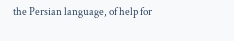the Persian language, of help for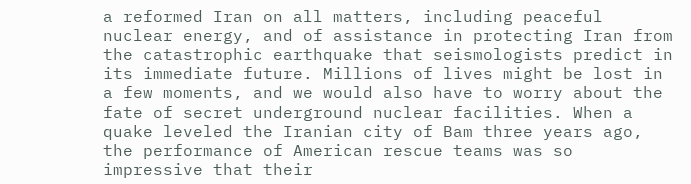a reformed Iran on all matters, including peaceful nuclear energy, and of assistance in protecting Iran from the catastrophic earthquake that seismologists predict in its immediate future. Millions of lives might be lost in a few moments, and we would also have to worry about the fate of secret underground nuclear facilities. When a quake leveled the Iranian city of Bam three years ago, the performance of American rescue teams was so impressive that their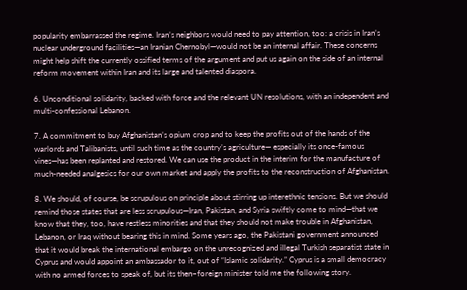popularity embarrassed the regime. Iran’s neighbors would need to pay attention, too: a crisis in Iran’s nuclear underground facilities—an Iranian Chernobyl—would not be an internal affair. These concerns might help shift the currently ossified terms of the argument and put us again on the side of an internal reform movement within Iran and its large and talented diaspora.

6. Unconditional solidarity, backed with force and the relevant UN resolutions, with an independent and multi-confessional Lebanon.

7. A commitment to buy Afghanistan’s opium crop and to keep the profits out of the hands of the warlords and Talibanists, until such time as the country’s agriculture— especially its once-famous vines—has been replanted and restored. We can use the product in the interim for the manufacture of much-needed analgesics for our own market and apply the profits to the reconstruction of Afghanistan.

8. We should, of course, be scrupulous on principle about stirring up interethnic tensions. But we should remind those states that are less scrupulous—Iran, Pakistan, and Syria swiftly come to mind—that we know that they, too, have restless minorities and that they should not make trouble in Afghanistan, Lebanon, or Iraq without bearing this in mind. Some years ago, the Pakistani government announced that it would break the international embargo on the unrecognized and illegal Turkish separatist state in Cyprus and would appoint an ambassador to it, out of “Islamic solidarity.” Cyprus is a small democracy with no armed forces to speak of, but its then–foreign minister told me the following story.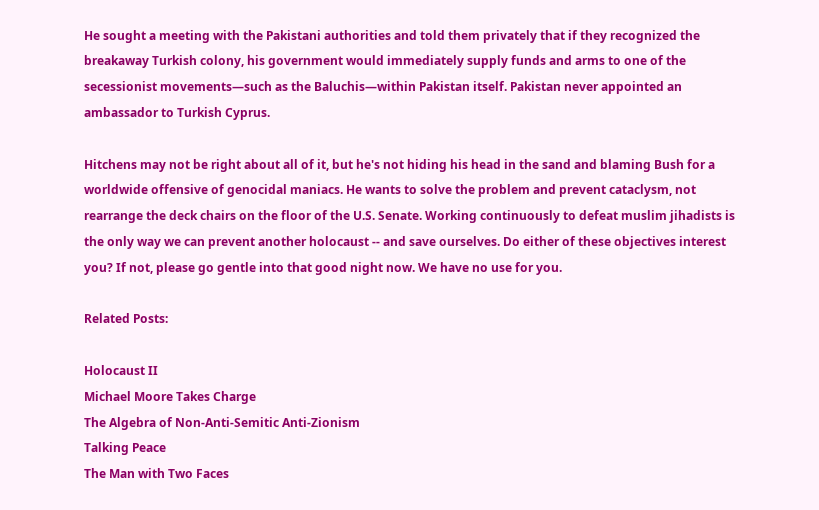He sought a meeting with the Pakistani authorities and told them privately that if they recognized the breakaway Turkish colony, his government would immediately supply funds and arms to one of the secessionist movements—such as the Baluchis—within Pakistan itself. Pakistan never appointed an ambassador to Turkish Cyprus.

Hitchens may not be right about all of it, but he's not hiding his head in the sand and blaming Bush for a worldwide offensive of genocidal maniacs. He wants to solve the problem and prevent cataclysm, not rearrange the deck chairs on the floor of the U.S. Senate. Working continuously to defeat muslim jihadists is the only way we can prevent another holocaust -- and save ourselves. Do either of these objectives interest you? If not, please go gentle into that good night now. We have no use for you.

Related Posts:

Holocaust II
Michael Moore Takes Charge
The Algebra of Non-Anti-Semitic Anti-Zionism
Talking Peace
The Man with Two Faces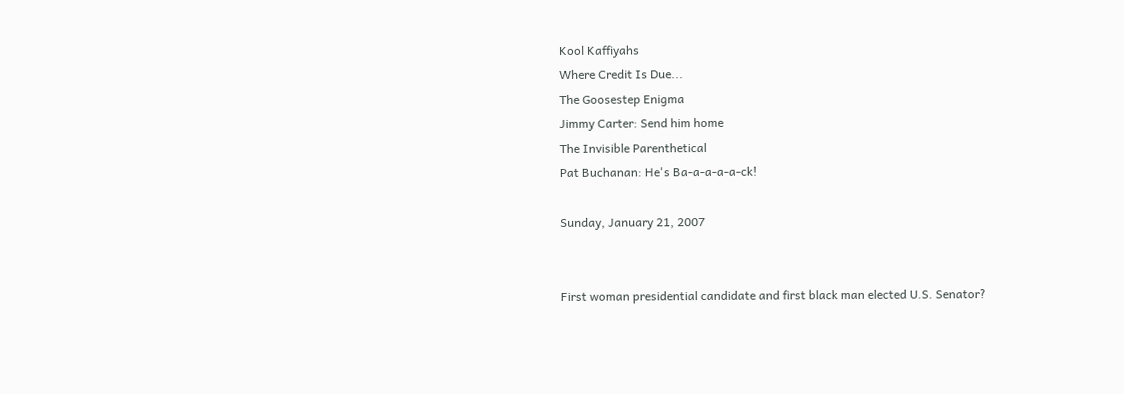Kool Kaffiyahs
Where Credit Is Due...
The Goosestep Enigma
Jimmy Carter: Send him home
The Invisible Parenthetical
Pat Buchanan: He's Ba-a-a-a-a-ck!

Sunday, January 21, 2007


First woman presidential candidate and first black man elected U.S. Senator?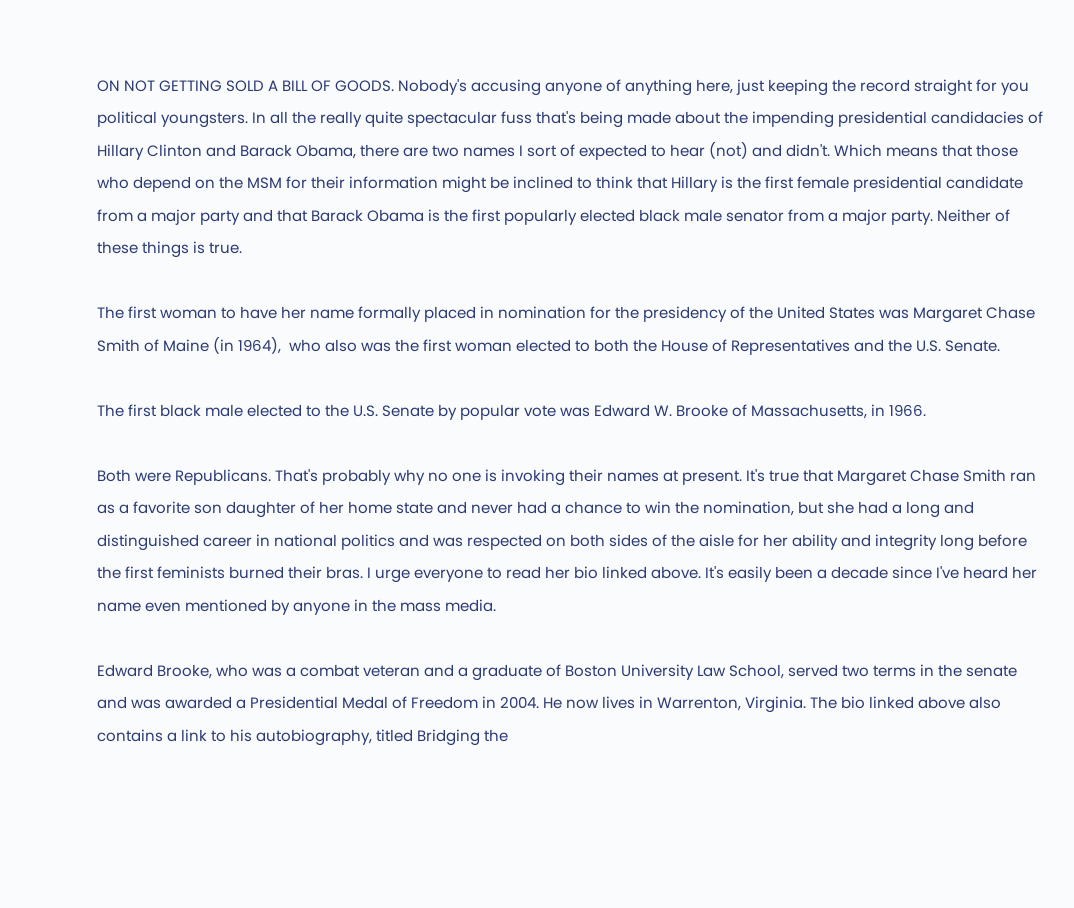ON NOT GETTING SOLD A BILL OF GOODS. Nobody's accusing anyone of anything here, just keeping the record straight for you political youngsters. In all the really quite spectacular fuss that's being made about the impending presidential candidacies of Hillary Clinton and Barack Obama, there are two names I sort of expected to hear (not) and didn't. Which means that those who depend on the MSM for their information might be inclined to think that Hillary is the first female presidential candidate from a major party and that Barack Obama is the first popularly elected black male senator from a major party. Neither of these things is true.

The first woman to have her name formally placed in nomination for the presidency of the United States was Margaret Chase Smith of Maine (in 1964),  who also was the first woman elected to both the House of Representatives and the U.S. Senate.

The first black male elected to the U.S. Senate by popular vote was Edward W. Brooke of Massachusetts, in 1966.

Both were Republicans. That's probably why no one is invoking their names at present. It's true that Margaret Chase Smith ran as a favorite son daughter of her home state and never had a chance to win the nomination, but she had a long and distinguished career in national politics and was respected on both sides of the aisle for her ability and integrity long before the first feminists burned their bras. I urge everyone to read her bio linked above. It's easily been a decade since I've heard her name even mentioned by anyone in the mass media.

Edward Brooke, who was a combat veteran and a graduate of Boston University Law School, served two terms in the senate and was awarded a Presidential Medal of Freedom in 2004. He now lives in Warrenton, Virginia. The bio linked above also contains a link to his autobiography, titled Bridging the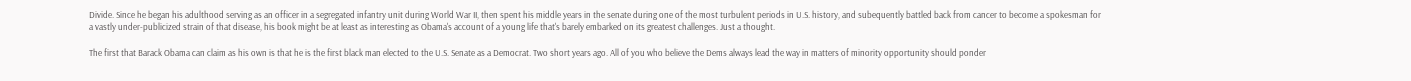Divide. Since he began his adulthood serving as an officer in a segregated infantry unit during World War II, then spent his middle years in the senate during one of the most turbulent periods in U.S. history, and subequently battled back from cancer to become a spokesman for a vastly under-publicized strain of that disease, his book might be at least as interesting as Obama's account of a young life that's barely embarked on its greatest challenges. Just a thought.

The first that Barack Obama can claim as his own is that he is the first black man elected to the U.S. Senate as a Democrat. Two short years ago. All of you who believe the Dems always lead the way in matters of minority opportunity should ponder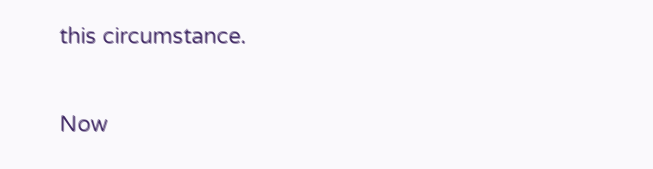this circumstance.

Now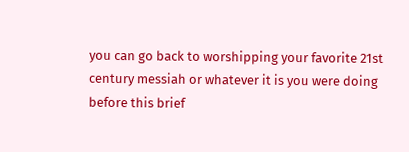you can go back to worshipping your favorite 21st century messiah or whatever it is you were doing before this brief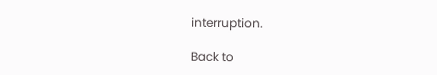interruption.

Back to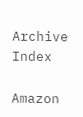Archive Index

Amazon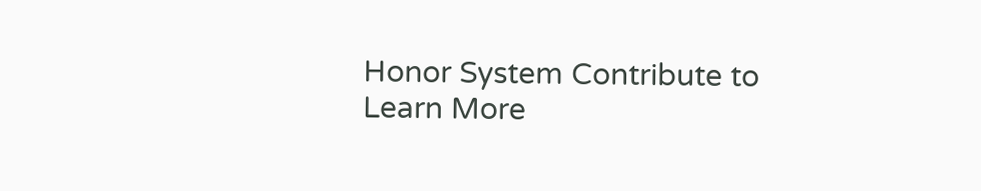Honor System Contribute to Learn More